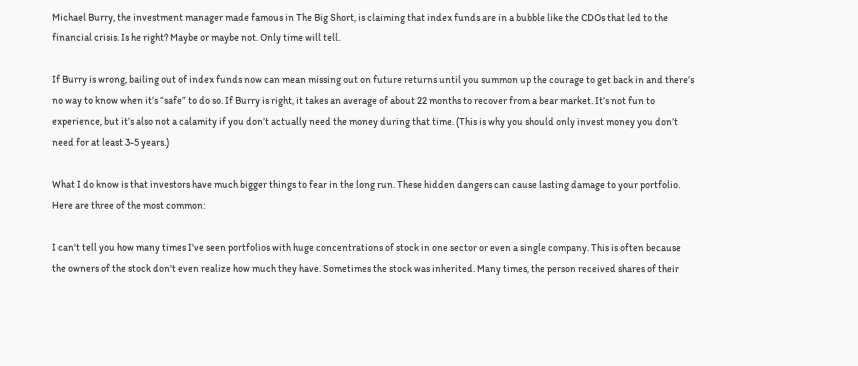Michael Burry, the investment manager made famous in The Big Short, is claiming that index funds are in a bubble like the CDOs that led to the financial crisis. Is he right? Maybe or maybe not. Only time will tell.

If Burry is wrong, bailing out of index funds now can mean missing out on future returns until you summon up the courage to get back in and there’s no way to know when it’s “safe” to do so. If Burry is right, it takes an average of about 22 months to recover from a bear market. It’s not fun to experience, but it’s also not a calamity if you don’t actually need the money during that time. (This is why you should only invest money you don’t need for at least 3-5 years.)

What I do know is that investors have much bigger things to fear in the long run. These hidden dangers can cause lasting damage to your portfolio. Here are three of the most common:

I can't tell you how many times I've seen portfolios with huge concentrations of stock in one sector or even a single company. This is often because the owners of the stock don't even realize how much they have. Sometimes the stock was inherited. Many times, the person received shares of their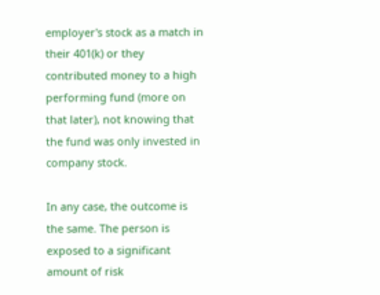employer's stock as a match in their 401(k) or they contributed money to a high performing fund (more on that later), not knowing that the fund was only invested in company stock.

In any case, the outcome is the same. The person is exposed to a significant amount of risk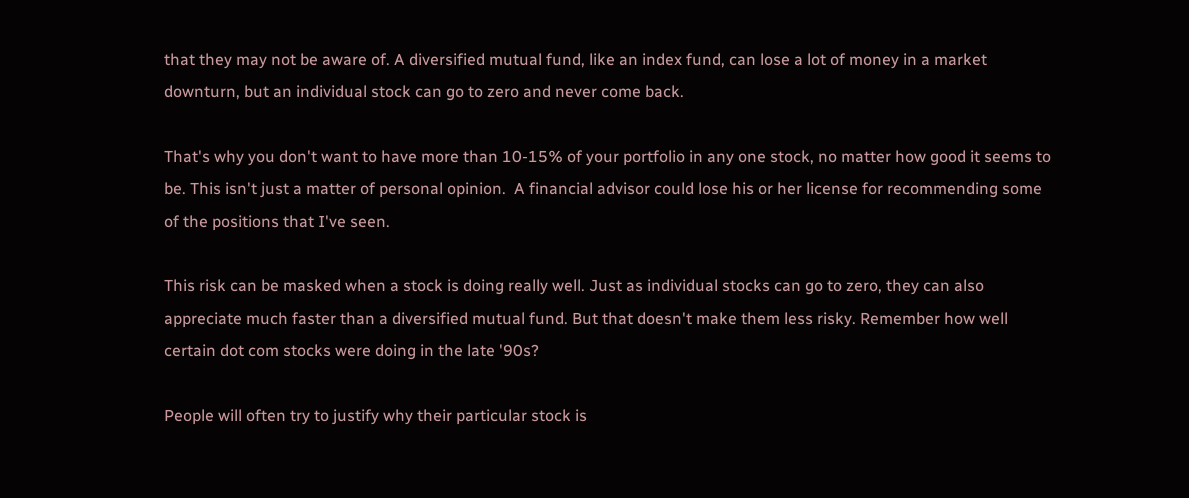that they may not be aware of. A diversified mutual fund, like an index fund, can lose a lot of money in a market downturn, but an individual stock can go to zero and never come back.

That's why you don't want to have more than 10-15% of your portfolio in any one stock, no matter how good it seems to be. This isn't just a matter of personal opinion.  A financial advisor could lose his or her license for recommending some of the positions that I've seen.

This risk can be masked when a stock is doing really well. Just as individual stocks can go to zero, they can also appreciate much faster than a diversified mutual fund. But that doesn't make them less risky. Remember how well certain dot com stocks were doing in the late '90s?

People will often try to justify why their particular stock is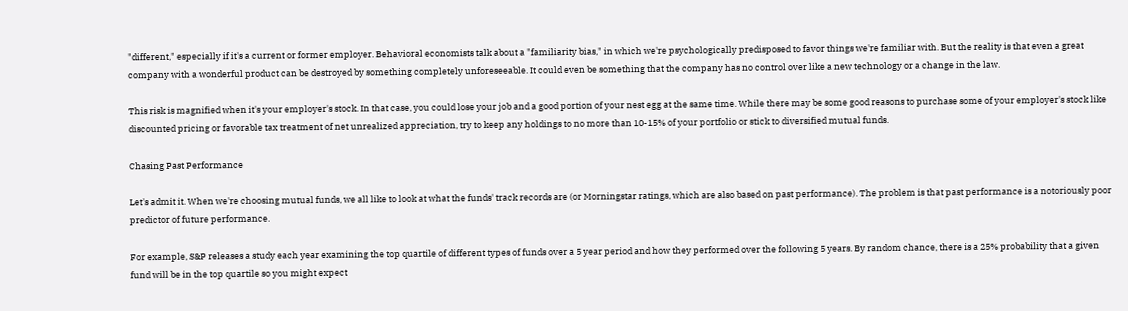"different," especially if it's a current or former employer. Behavioral economists talk about a "familiarity bias," in which we're psychologically predisposed to favor things we're familiar with. But the reality is that even a great company with a wonderful product can be destroyed by something completely unforeseeable. It could even be something that the company has no control over like a new technology or a change in the law.

This risk is magnified when it's your employer's stock. In that case, you could lose your job and a good portion of your nest egg at the same time. While there may be some good reasons to purchase some of your employer's stock like discounted pricing or favorable tax treatment of net unrealized appreciation, try to keep any holdings to no more than 10-15% of your portfolio or stick to diversified mutual funds.

Chasing Past Performance

Let's admit it. When we're choosing mutual funds, we all like to look at what the funds' track records are (or Morningstar ratings, which are also based on past performance). The problem is that past performance is a notoriously poor predictor of future performance.

For example, S&P releases a study each year examining the top quartile of different types of funds over a 5 year period and how they performed over the following 5 years. By random chance, there is a 25% probability that a given fund will be in the top quartile so you might expect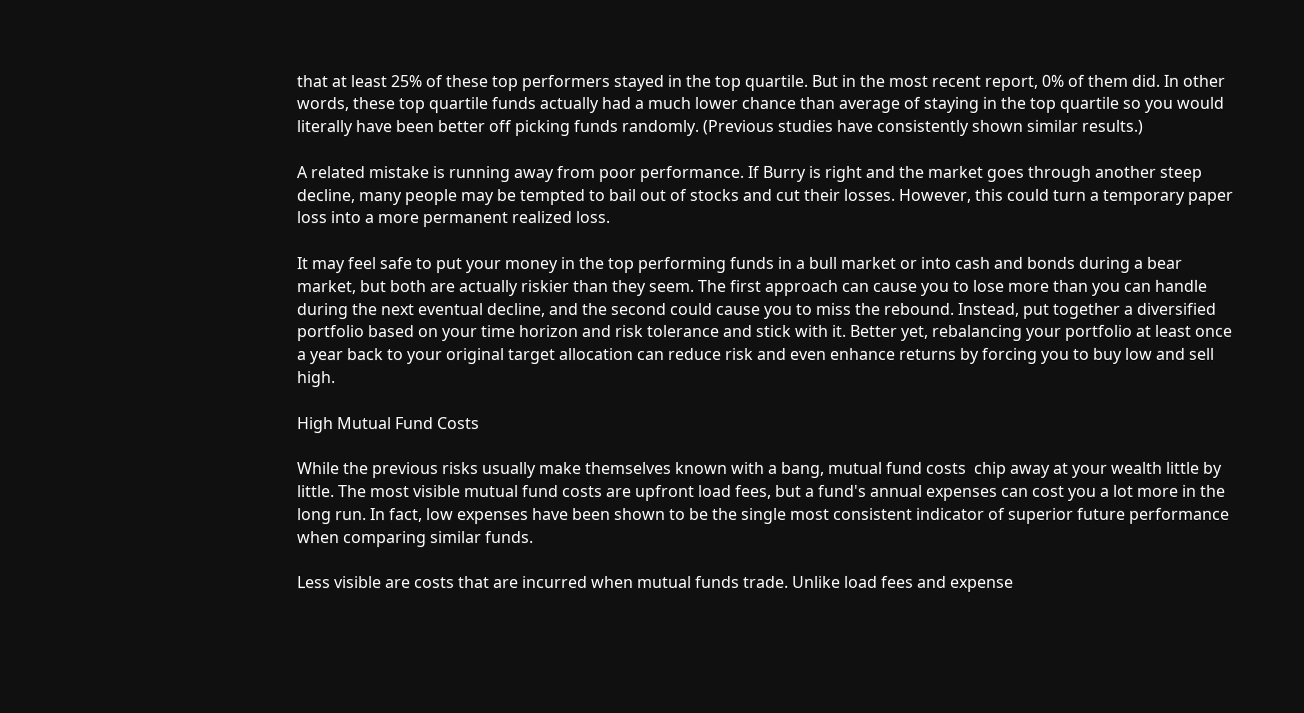that at least 25% of these top performers stayed in the top quartile. But in the most recent report, 0% of them did. In other words, these top quartile funds actually had a much lower chance than average of staying in the top quartile so you would literally have been better off picking funds randomly. (Previous studies have consistently shown similar results.)

A related mistake is running away from poor performance. If Burry is right and the market goes through another steep decline, many people may be tempted to bail out of stocks and cut their losses. However, this could turn a temporary paper loss into a more permanent realized loss.

It may feel safe to put your money in the top performing funds in a bull market or into cash and bonds during a bear market, but both are actually riskier than they seem. The first approach can cause you to lose more than you can handle during the next eventual decline, and the second could cause you to miss the rebound. Instead, put together a diversified portfolio based on your time horizon and risk tolerance and stick with it. Better yet, rebalancing your portfolio at least once a year back to your original target allocation can reduce risk and even enhance returns by forcing you to buy low and sell high.

High Mutual Fund Costs

While the previous risks usually make themselves known with a bang, mutual fund costs  chip away at your wealth little by little. The most visible mutual fund costs are upfront load fees, but a fund's annual expenses can cost you a lot more in the long run. In fact, low expenses have been shown to be the single most consistent indicator of superior future performance when comparing similar funds.

Less visible are costs that are incurred when mutual funds trade. Unlike load fees and expense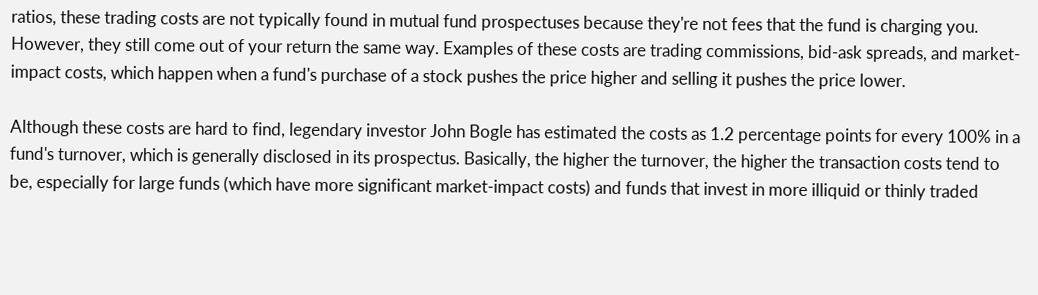ratios, these trading costs are not typically found in mutual fund prospectuses because they're not fees that the fund is charging you. However, they still come out of your return the same way. Examples of these costs are trading commissions, bid-ask spreads, and market-impact costs, which happen when a fund's purchase of a stock pushes the price higher and selling it pushes the price lower.

Although these costs are hard to find, legendary investor John Bogle has estimated the costs as 1.2 percentage points for every 100% in a fund's turnover, which is generally disclosed in its prospectus. Basically, the higher the turnover, the higher the transaction costs tend to be, especially for large funds (which have more significant market-impact costs) and funds that invest in more illiquid or thinly traded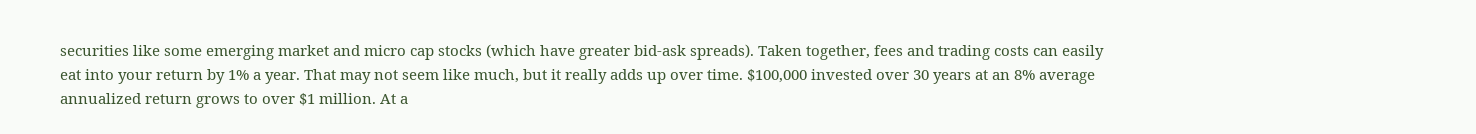securities like some emerging market and micro cap stocks (which have greater bid-ask spreads). Taken together, fees and trading costs can easily eat into your return by 1% a year. That may not seem like much, but it really adds up over time. $100,000 invested over 30 years at an 8% average annualized return grows to over $1 million. At a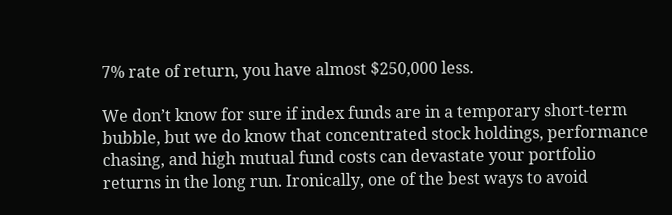7% rate of return, you have almost $250,000 less.

We don’t know for sure if index funds are in a temporary short-term bubble, but we do know that concentrated stock holdings, performance chasing, and high mutual fund costs can devastate your portfolio returns in the long run. Ironically, one of the best ways to avoid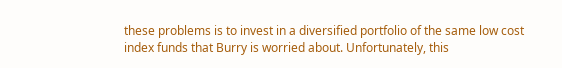these problems is to invest in a diversified portfolio of the same low cost index funds that Burry is worried about. Unfortunately, this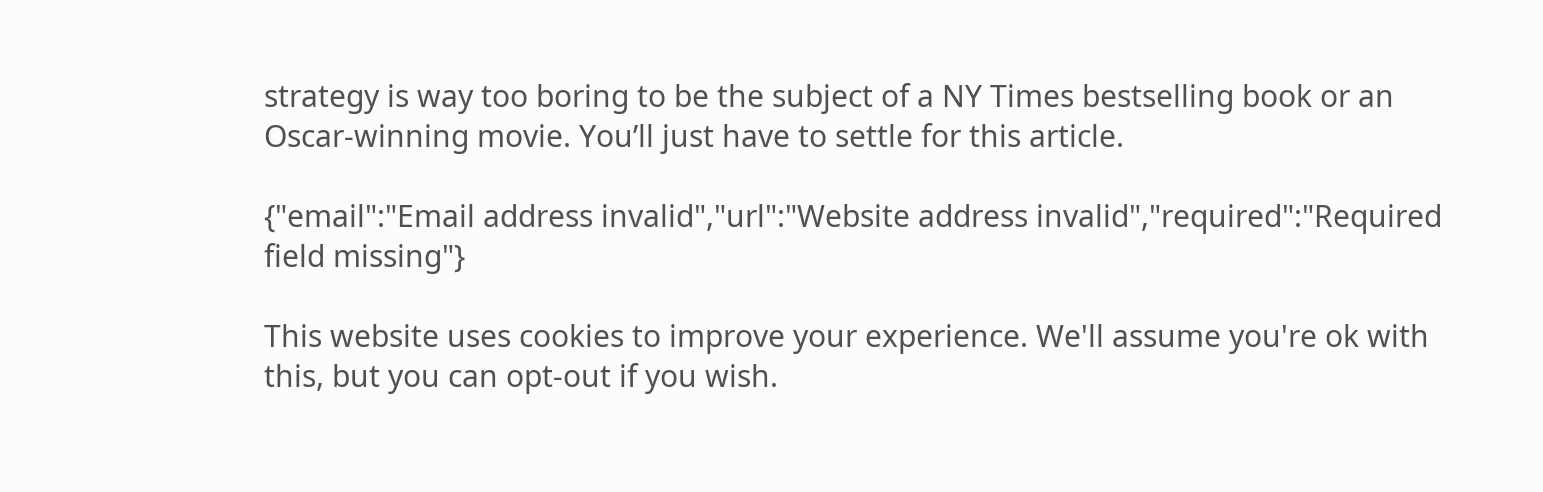strategy is way too boring to be the subject of a NY Times bestselling book or an Oscar-winning movie. You’ll just have to settle for this article.

{"email":"Email address invalid","url":"Website address invalid","required":"Required field missing"}

This website uses cookies to improve your experience. We'll assume you're ok with this, but you can opt-out if you wish.